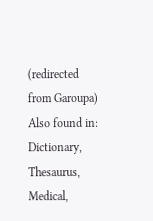(redirected from Garoupa)
Also found in: Dictionary, Thesaurus, Medical,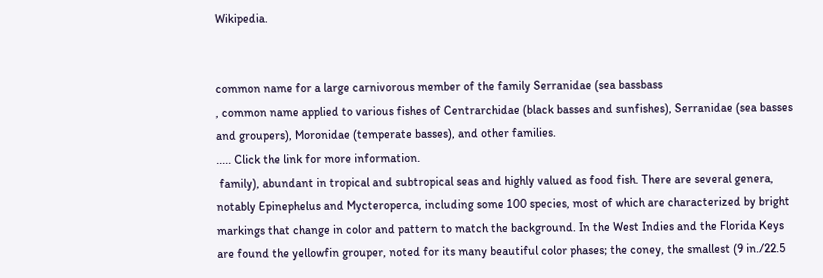Wikipedia.


common name for a large carnivorous member of the family Serranidae (sea bassbass
, common name applied to various fishes of Centrarchidae (black basses and sunfishes), Serranidae (sea basses and groupers), Moronidae (temperate basses), and other families.
..... Click the link for more information.
 family), abundant in tropical and subtropical seas and highly valued as food fish. There are several genera, notably Epinephelus and Mycteroperca, including some 100 species, most of which are characterized by bright markings that change in color and pattern to match the background. In the West Indies and the Florida Keys are found the yellowfin grouper, noted for its many beautiful color phases; the coney, the smallest (9 in./22.5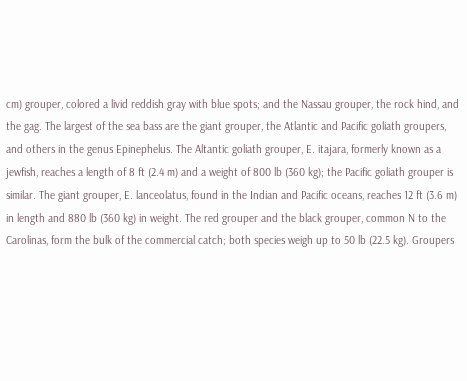cm) grouper, colored a livid reddish gray with blue spots; and the Nassau grouper, the rock hind, and the gag. The largest of the sea bass are the giant grouper, the Atlantic and Pacific goliath groupers, and others in the genus Epinephelus. The Altantic goliath grouper, E. itajara, formerly known as a jewfish, reaches a length of 8 ft (2.4 m) and a weight of 800 lb (360 kg); the Pacific goliath grouper is similar. The giant grouper, E. lanceolatus, found in the Indian and Pacific oceans, reaches 12 ft (3.6 m) in length and 880 lb (360 kg) in weight. The red grouper and the black grouper, common N to the Carolinas, form the bulk of the commercial catch; both species weigh up to 50 lb (22.5 kg). Groupers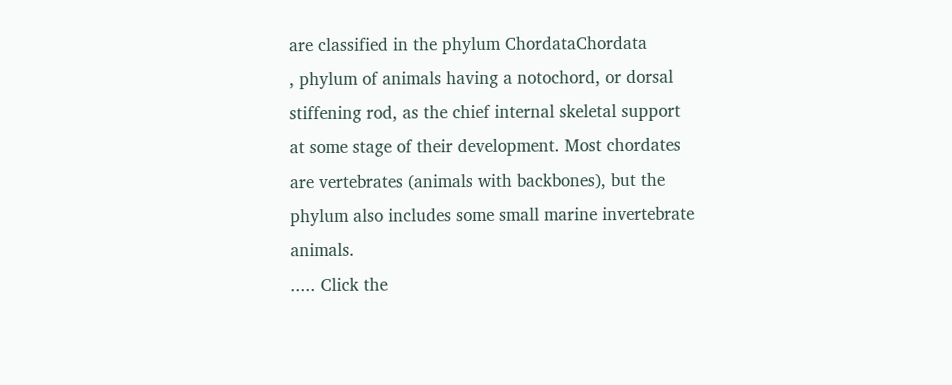are classified in the phylum ChordataChordata
, phylum of animals having a notochord, or dorsal stiffening rod, as the chief internal skeletal support at some stage of their development. Most chordates are vertebrates (animals with backbones), but the phylum also includes some small marine invertebrate animals.
..... Click the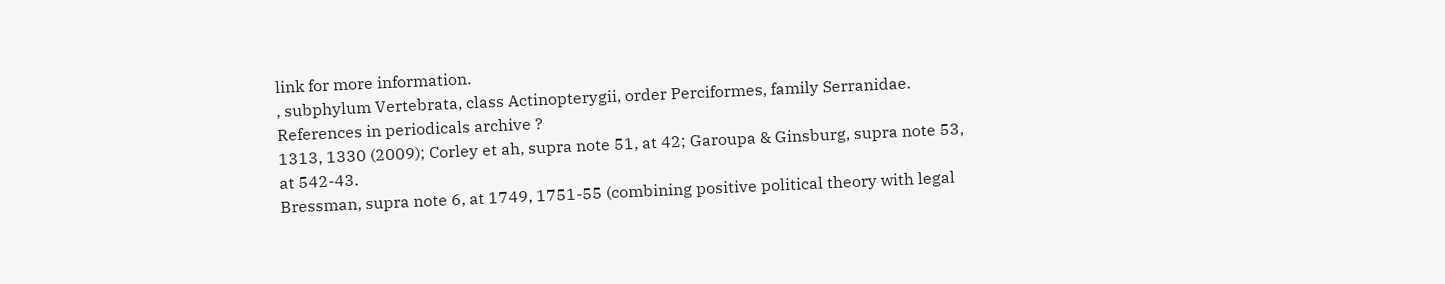link for more information.
, subphylum Vertebrata, class Actinopterygii, order Perciformes, family Serranidae.
References in periodicals archive ?
1313, 1330 (2009); Corley et ah, supra note 51, at 42; Garoupa & Ginsburg, supra note 53, at 542-43.
Bressman, supra note 6, at 1749, 1751-55 (combining positive political theory with legal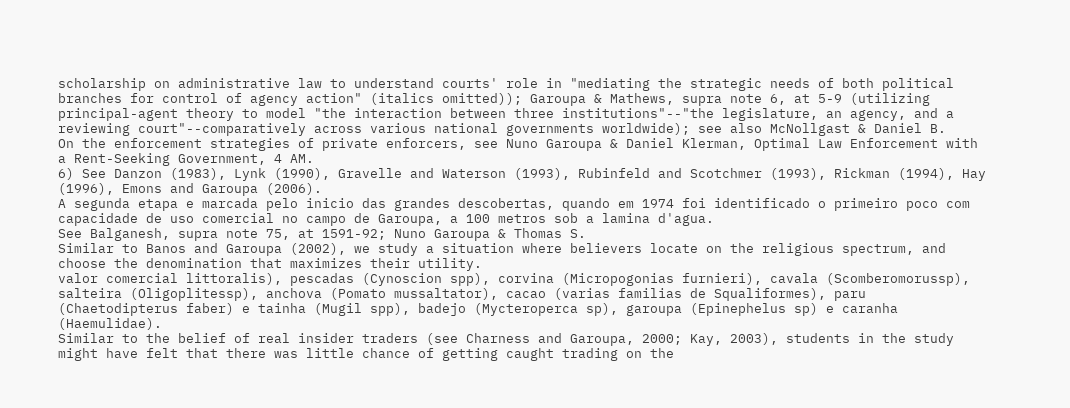scholarship on administrative law to understand courts' role in "mediating the strategic needs of both political branches for control of agency action" (italics omitted)); Garoupa & Mathews, supra note 6, at 5-9 (utilizing principal-agent theory to model "the interaction between three institutions"--"the legislature, an agency, and a reviewing court"--comparatively across various national governments worldwide); see also McNollgast & Daniel B.
On the enforcement strategies of private enforcers, see Nuno Garoupa & Daniel Klerman, Optimal Law Enforcement with a Rent-Seeking Government, 4 AM.
6) See Danzon (1983), Lynk (1990), Gravelle and Waterson (1993), Rubinfeld and Scotchmer (1993), Rickman (1994), Hay (1996), Emons and Garoupa (2006).
A segunda etapa e marcada pelo inicio das grandes descobertas, quando em 1974 foi identificado o primeiro poco com capacidade de uso comercial no campo de Garoupa, a 100 metros sob a lamina d'agua.
See Balganesh, supra note 75, at 1591-92; Nuno Garoupa & Thomas S.
Similar to Banos and Garoupa (2002), we study a situation where believers locate on the religious spectrum, and choose the denomination that maximizes their utility.
valor comercial littoralis), pescadas (Cynoscion spp), corvina (Micropogonias furnieri), cavala (Scomberomorussp), salteira (Oligoplitessp), anchova (Pomato mussaltator), cacao (varias familias de Squaliformes), paru (Chaetodipterus faber) e tainha (Mugil spp), badejo (Mycteroperca sp), garoupa (Epinephelus sp) e caranha (Haemulidae).
Similar to the belief of real insider traders (see Charness and Garoupa, 2000; Kay, 2003), students in the study might have felt that there was little chance of getting caught trading on the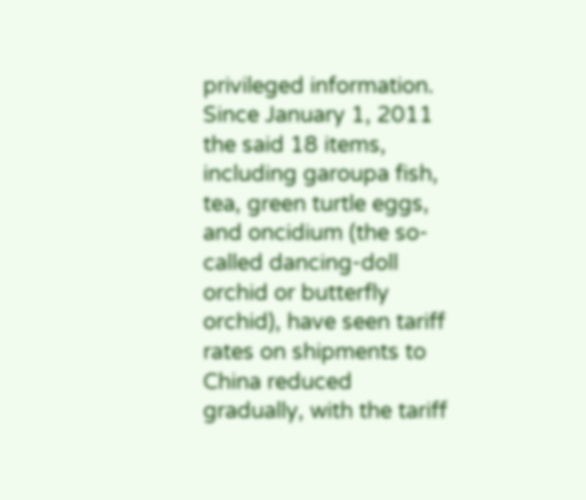privileged information.
Since January 1, 2011 the said 18 items, including garoupa fish, tea, green turtle eggs, and oncidium (the so-called dancing-doll orchid or butterfly orchid), have seen tariff rates on shipments to China reduced gradually, with the tariff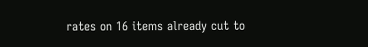rates on 16 items already cut to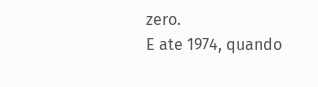zero.
E ate 1974, quando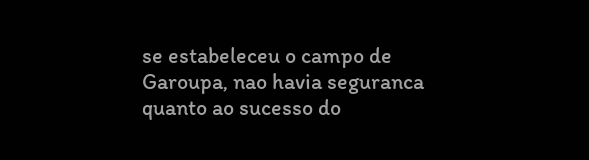se estabeleceu o campo de Garoupa, nao havia seguranca quanto ao sucesso do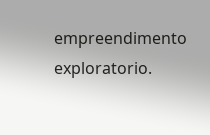empreendimento exploratorio.